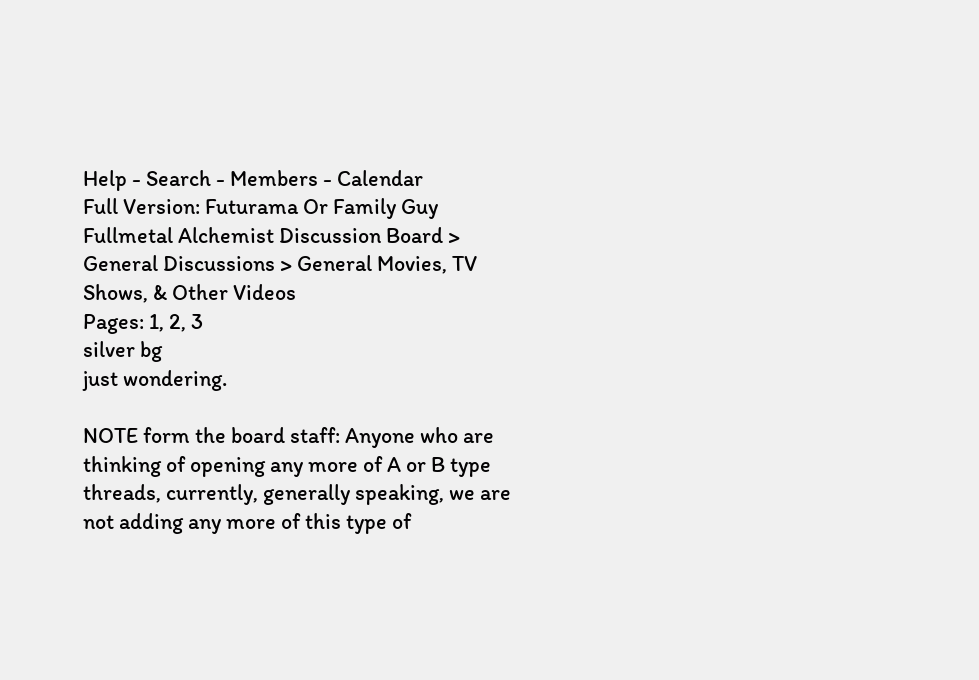Help - Search - Members - Calendar
Full Version: Futurama Or Family Guy
Fullmetal Alchemist Discussion Board > General Discussions > General Movies, TV Shows, & Other Videos
Pages: 1, 2, 3
silver bg
just wondering.

NOTE form the board staff: Anyone who are thinking of opening any more of A or B type threads, currently, generally speaking, we are not adding any more of this type of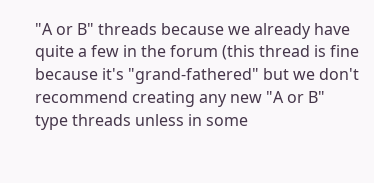"A or B" threads because we already have quite a few in the forum (this thread is fine because it's "grand-fathered" but we don't recommend creating any new "A or B" type threads unless in some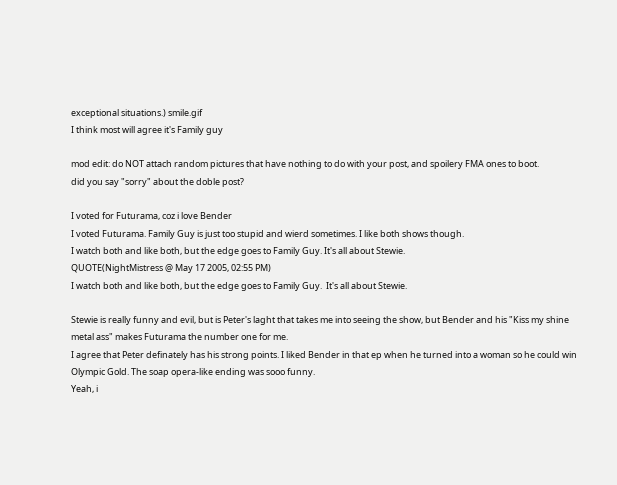exceptional situations.) smile.gif
I think most will agree it's Family guy

mod edit: do NOT attach random pictures that have nothing to do with your post, and spoilery FMA ones to boot.
did you say "sorry" about the doble post?

I voted for Futurama, coz i love Bender
I voted Futurama. Family Guy is just too stupid and wierd sometimes. I like both shows though.
I watch both and like both, but the edge goes to Family Guy. It's all about Stewie.
QUOTE(NightMistress @ May 17 2005, 02:55 PM)
I watch both and like both, but the edge goes to Family Guy.  It's all about Stewie.

Stewie is really funny and evil, but is Peter's laght that takes me into seeing the show, but Bender and his "Kiss my shine metal ass" makes Futurama the number one for me.
I agree that Peter definately has his strong points. I liked Bender in that ep when he turned into a woman so he could win Olympic Gold. The soap opera-like ending was sooo funny.
Yeah, i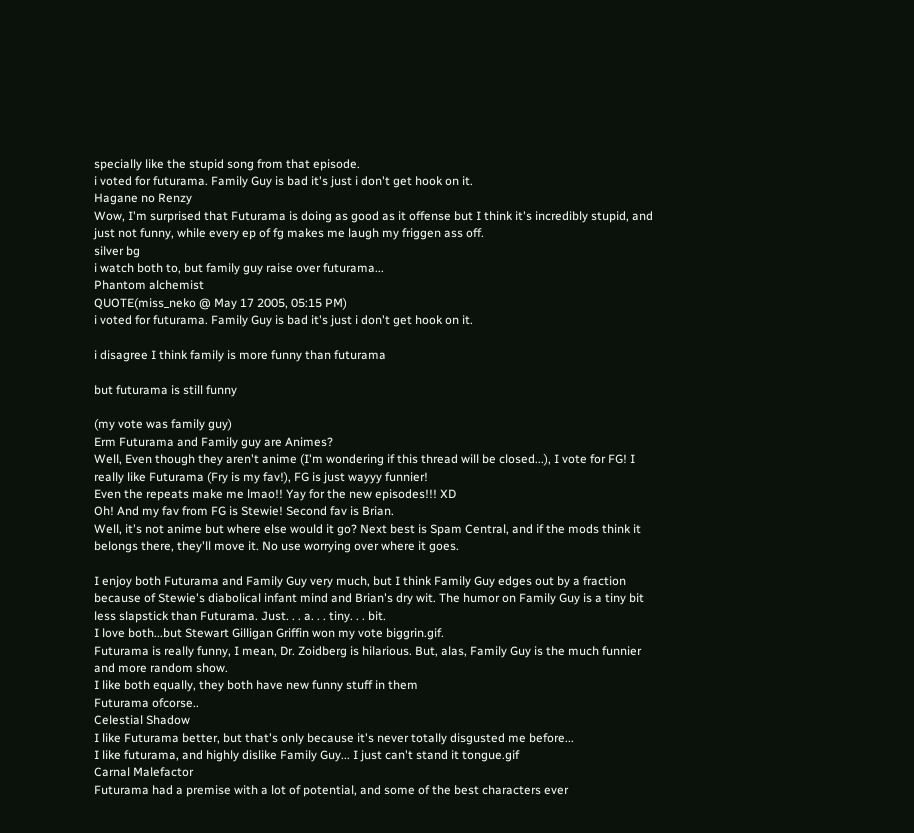specially like the stupid song from that episode.
i voted for futurama. Family Guy is bad it's just i don't get hook on it.
Hagane no Renzy
Wow, I'm surprised that Futurama is doing as good as it offense but I think it's incredibly stupid, and just not funny, while every ep of fg makes me laugh my friggen ass off.
silver bg
i watch both to, but family guy raise over futurama...
Phantom alchemist
QUOTE(miss_neko @ May 17 2005, 05:15 PM)
i voted for futurama. Family Guy is bad it's just i don't get hook on it.

i disagree I think family is more funny than futurama

but futurama is still funny

(my vote was family guy)
Erm Futurama and Family guy are Animes?
Well, Even though they aren't anime (I'm wondering if this thread will be closed...), I vote for FG! I really like Futurama (Fry is my fav!), FG is just wayyy funnier!
Even the repeats make me lmao!! Yay for the new episodes!!! XD
Oh! And my fav from FG is Stewie! Second fav is Brian.
Well, it's not anime but where else would it go? Next best is Spam Central, and if the mods think it belongs there, they'll move it. No use worrying over where it goes.

I enjoy both Futurama and Family Guy very much, but I think Family Guy edges out by a fraction because of Stewie's diabolical infant mind and Brian's dry wit. The humor on Family Guy is a tiny bit less slapstick than Futurama. Just. . . a. . . tiny. . . bit.
I love both...but Stewart Gilligan Griffin won my vote biggrin.gif.
Futurama is really funny, I mean, Dr. Zoidberg is hilarious. But, alas, Family Guy is the much funnier and more random show.
I like both equally, they both have new funny stuff in them
Futurama ofcorse..
Celestial Shadow
I like Futurama better, but that's only because it's never totally disgusted me before...
I like futurama, and highly dislike Family Guy... I just can't stand it tongue.gif
Carnal Malefactor
Futurama had a premise with a lot of potential, and some of the best characters ever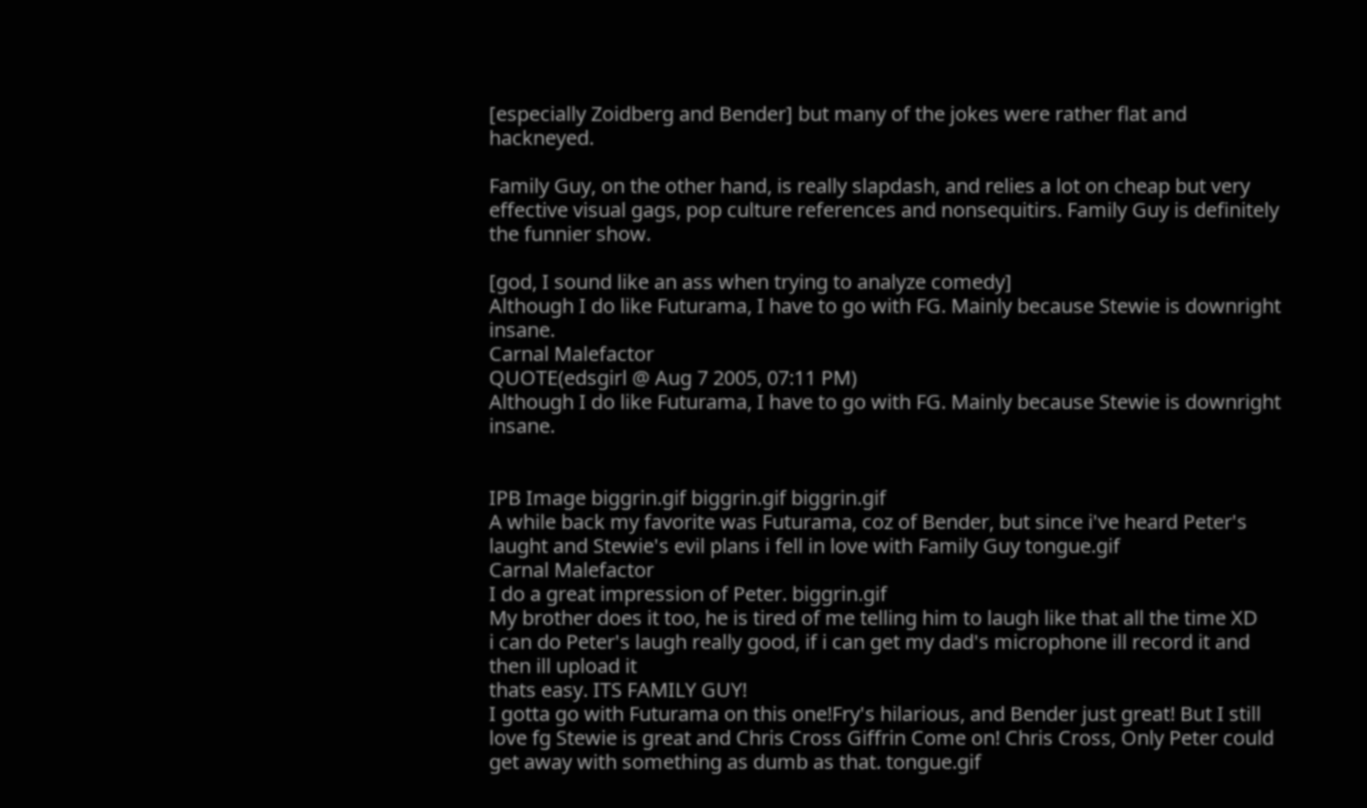[especially Zoidberg and Bender] but many of the jokes were rather flat and hackneyed.

Family Guy, on the other hand, is really slapdash, and relies a lot on cheap but very effective visual gags, pop culture references and nonsequitirs. Family Guy is definitely the funnier show.

[god, I sound like an ass when trying to analyze comedy]
Although I do like Futurama, I have to go with FG. Mainly because Stewie is downright insane.
Carnal Malefactor
QUOTE(edsgirl @ Aug 7 2005, 07:11 PM)
Although I do like Futurama, I have to go with FG. Mainly because Stewie is downright insane.


IPB Image biggrin.gif biggrin.gif biggrin.gif
A while back my favorite was Futurama, coz of Bender, but since i've heard Peter's laught and Stewie's evil plans i fell in love with Family Guy tongue.gif
Carnal Malefactor
I do a great impression of Peter. biggrin.gif
My brother does it too, he is tired of me telling him to laugh like that all the time XD
i can do Peter's laugh really good, if i can get my dad's microphone ill record it and then ill upload it
thats easy. ITS FAMILY GUY!
I gotta go with Futurama on this one!Fry's hilarious, and Bender just great! But I still love fg Stewie is great and Chris Cross Giffrin Come on! Chris Cross, Only Peter could get away with something as dumb as that. tongue.gif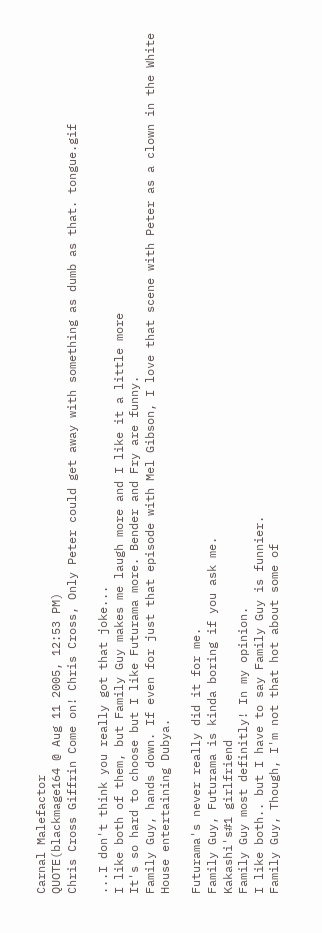Carnal Malefactor
QUOTE(blackmage164 @ Aug 11 2005, 12:53 PM)
Chris Cross Giffrin Come on! Chris Cross, Only Peter could get away with something as dumb as that. tongue.gif

...I don't think you really got that joke...
I like both of them, but Family Guy makes me laugh more and I like it a little more
It's so hard to choose but I like Futurama more. Bender and Fry are funny.
Family Guy, hands down. If even for just that episode with Mel Gibson, I love that scene with Peter as a clown in the White House entertaining Dubya.

Futurama's never really did it for me.
Family Guy, Futurama is kinda boring if you ask me.
Kakashi's#1 girlfriend
Family Guy most definitly! In my opinion.
I like both.. but I have to say Family Guy is funnier.
Family Guy, Though, I'm not that hot about some of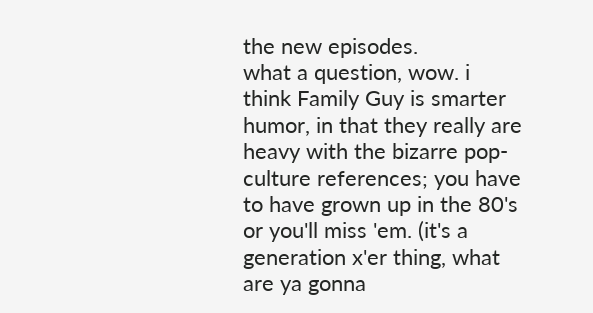the new episodes.
what a question, wow. i think Family Guy is smarter humor, in that they really are heavy with the bizarre pop-culture references; you have to have grown up in the 80's or you'll miss 'em. (it's a generation x'er thing, what are ya gonna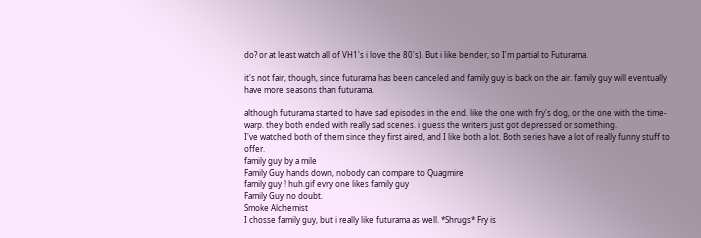do? or at least watch all of VH1's i love the 80's). But i like bender, so I'm partial to Futurama.

it's not fair, though, since futurama has been canceled and family guy is back on the air. family guy will eventually have more seasons than futurama.

although futurama started to have sad episodes in the end. like the one with fry's dog, or the one with the time-warp. they both ended with really sad scenes. i guess the writers just got depressed or something.
I've watched both of them since they first aired, and I like both a lot. Both series have a lot of really funny stuff to offer.
family guy by a mile
Family Guy hands down, nobody can compare to Quagmire
family guy ! huh.gif evry one likes family guy
Family Guy no doubt.
Smoke Alchemist
I chosse family guy, but i really like futurama as well. *Shrugs* Fry is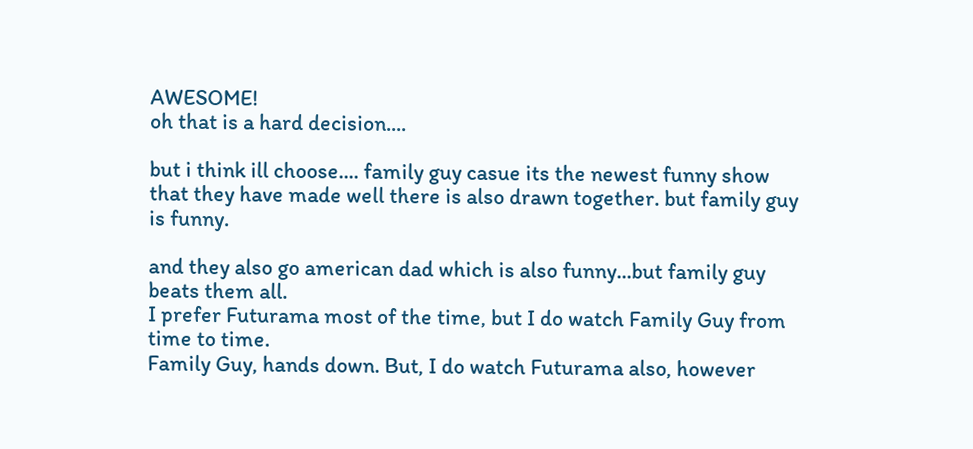AWESOME!
oh that is a hard decision....

but i think ill choose.... family guy casue its the newest funny show that they have made well there is also drawn together. but family guy is funny.

and they also go american dad which is also funny...but family guy beats them all.
I prefer Futurama most of the time, but I do watch Family Guy from time to time.
Family Guy, hands down. But, I do watch Futurama also, however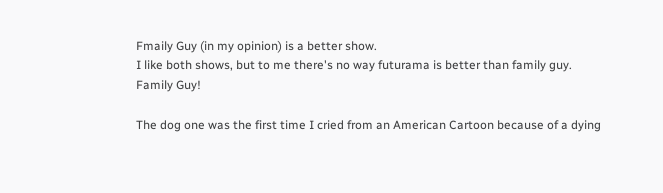Fmaily Guy (in my opinion) is a better show.
I like both shows, but to me there's no way futurama is better than family guy.
Family Guy!

The dog one was the first time I cried from an American Cartoon because of a dying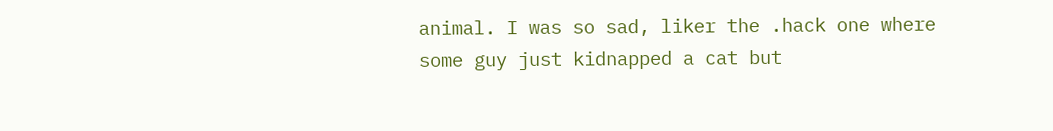animal. I was so sad, liker the .hack one where some guy just kidnapped a cat but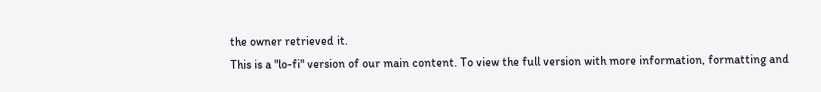the owner retrieved it.
This is a "lo-fi" version of our main content. To view the full version with more information, formatting and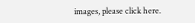images, please click here.